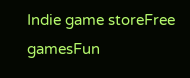Indie game storeFree gamesFun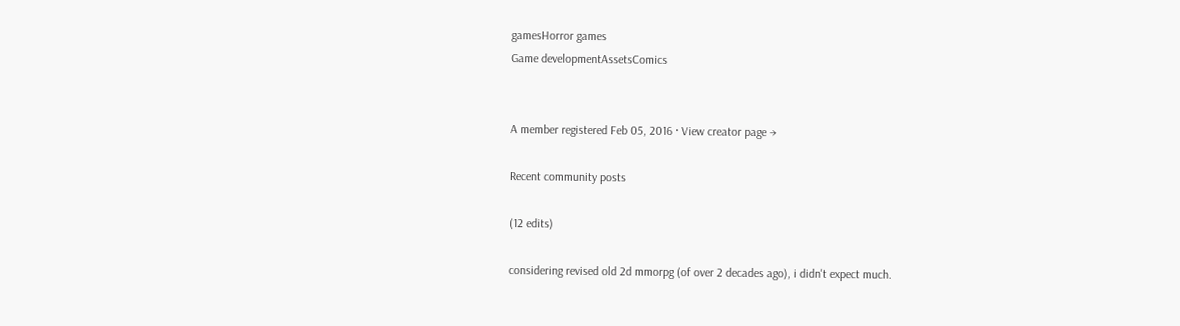gamesHorror games
Game developmentAssetsComics


A member registered Feb 05, 2016 · View creator page →

Recent community posts

(12 edits)

considering revised old 2d mmorpg (of over 2 decades ago), i didn't expect much.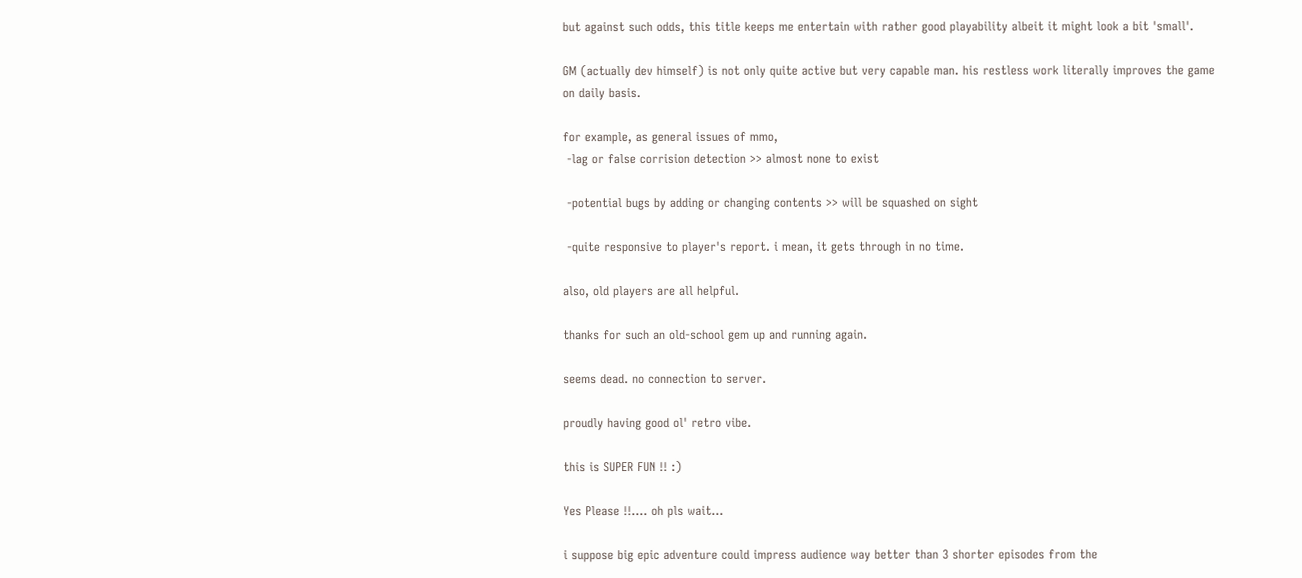but against such odds, this title keeps me entertain with rather good playability albeit it might look a bit 'small'.

GM (actually dev himself) is not only quite active but very capable man. his restless work literally improves the game on daily basis.

for example, as general issues of mmo,
 -lag or false corrision detection >> almost none to exist

 -potential bugs by adding or changing contents >> will be squashed on sight

 -quite responsive to player's report. i mean, it gets through in no time.

also, old players are all helpful.

thanks for such an old-school gem up and running again.

seems dead. no connection to server.

proudly having good ol' retro vibe.

this is SUPER FUN !! :)

Yes Please !!.... oh pls wait...

i suppose big epic adventure could impress audience way better than 3 shorter episodes from the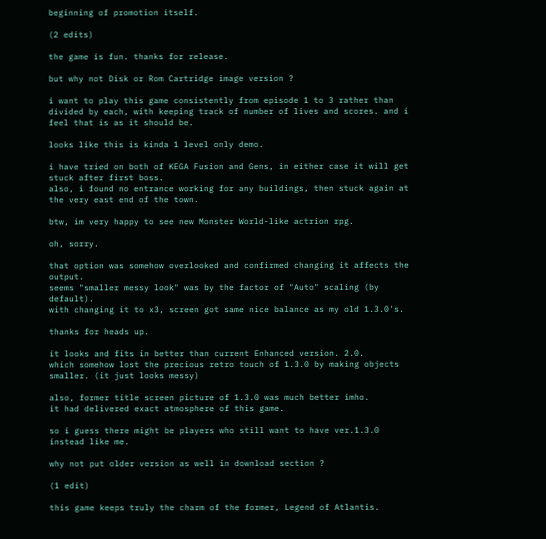beginning of promotion itself.

(2 edits)

the game is fun. thanks for release.

but why not Disk or Rom Cartridge image version ?

i want to play this game consistently from episode 1 to 3 rather than divided by each, with keeping track of number of lives and scores. and i feel that is as it should be.

looks like this is kinda 1 level only demo.

i have tried on both of KEGA Fusion and Gens, in either case it will get stuck after first boss.
also, i found no entrance working for any buildings, then stuck again at the very east end of the town.

btw, im very happy to see new Monster World-like actrion rpg.

oh, sorry.

that option was somehow overlooked and confirmed changing it affects the output.
seems "smaller messy look" was by the factor of "Auto" scaling (by default).
with changing it to x3, screen got same nice balance as my old 1.3.0's.

thanks for heads up.

it looks and fits in better than current Enhanced version. 2.0.
which somehow lost the precious retro touch of 1.3.0 by making objects smaller. (it just looks messy)

also, former title screen picture of 1.3.0 was much better imho.
it had delivered exact atmosphere of this game.

so i guess there might be players who still want to have ver.1.3.0 instead like me.

why not put older version as well in download section ?

(1 edit)

this game keeps truly the charm of the former, Legend of Atlantis.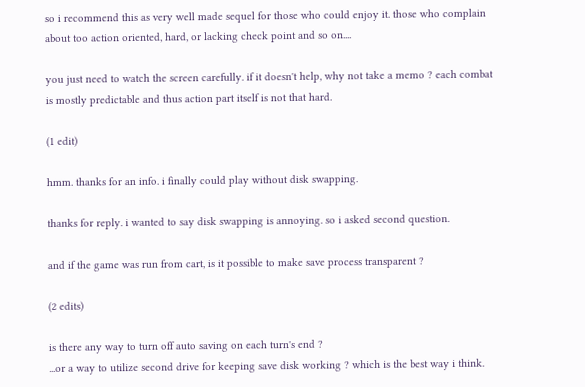so i recommend this as very well made sequel for those who could enjoy it. those who complain about too action oriented, hard, or lacking check point and so on....

you just need to watch the screen carefully. if it doesn't help, why not take a memo ? each combat is mostly predictable and thus action part itself is not that hard.

(1 edit)

hmm. thanks for an info. i finally could play without disk swapping.

thanks for reply. i wanted to say disk swapping is annoying. so i asked second question.

and if the game was run from cart, is it possible to make save process transparent ?

(2 edits)

is there any way to turn off auto saving on each turn's end ?
...or a way to utilize second drive for keeping save disk working ? which is the best way i think.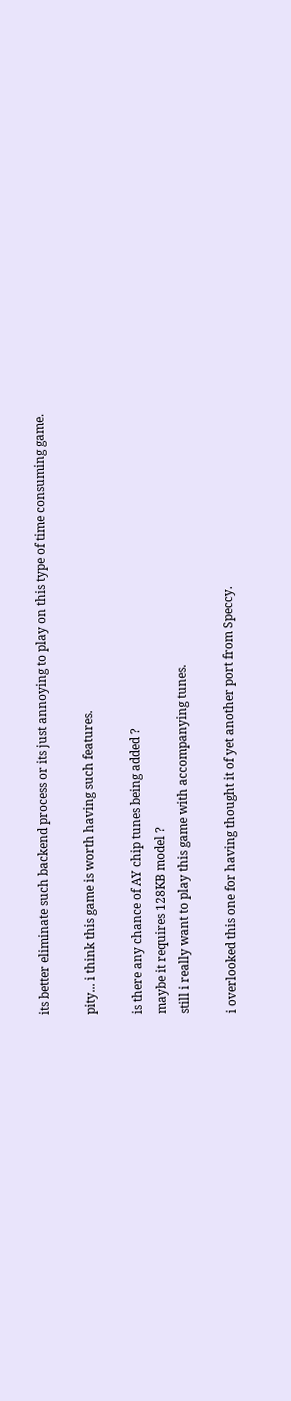its better eliminate such backend process or its just annoying to play on this type of time consuming game.

pity... i think this game is worth having such features.

is there any chance of AY chip tunes being added ?
maybe it requires 128KB model ?
still i really want to play this game with accompanying tunes.

i overlooked this one for having thought it of yet another port from Speccy.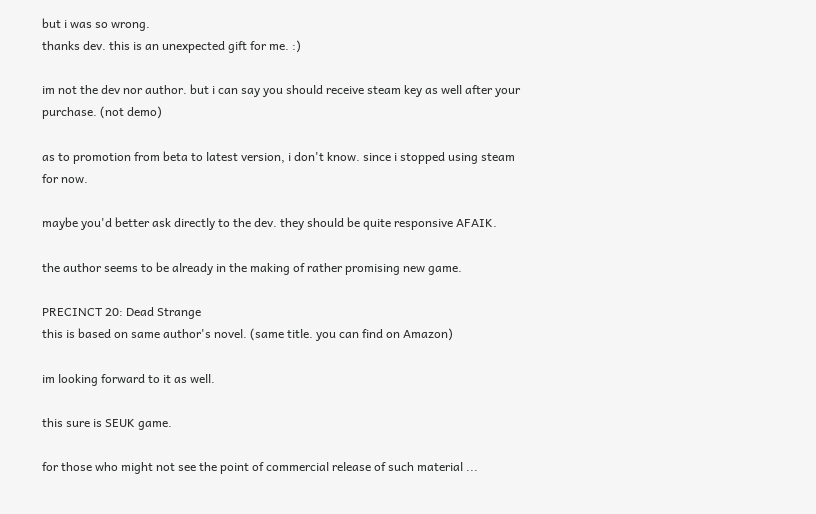but i was so wrong.
thanks dev. this is an unexpected gift for me. :)

im not the dev nor author. but i can say you should receive steam key as well after your purchase. (not demo)

as to promotion from beta to latest version, i don't know. since i stopped using steam for now.

maybe you'd better ask directly to the dev. they should be quite responsive AFAIK.

the author seems to be already in the making of rather promising new game.

PRECINCT 20: Dead Strange
this is based on same author's novel. (same title. you can find on Amazon)

im looking forward to it as well.

this sure is SEUK game.

for those who might not see the point of commercial release of such material ...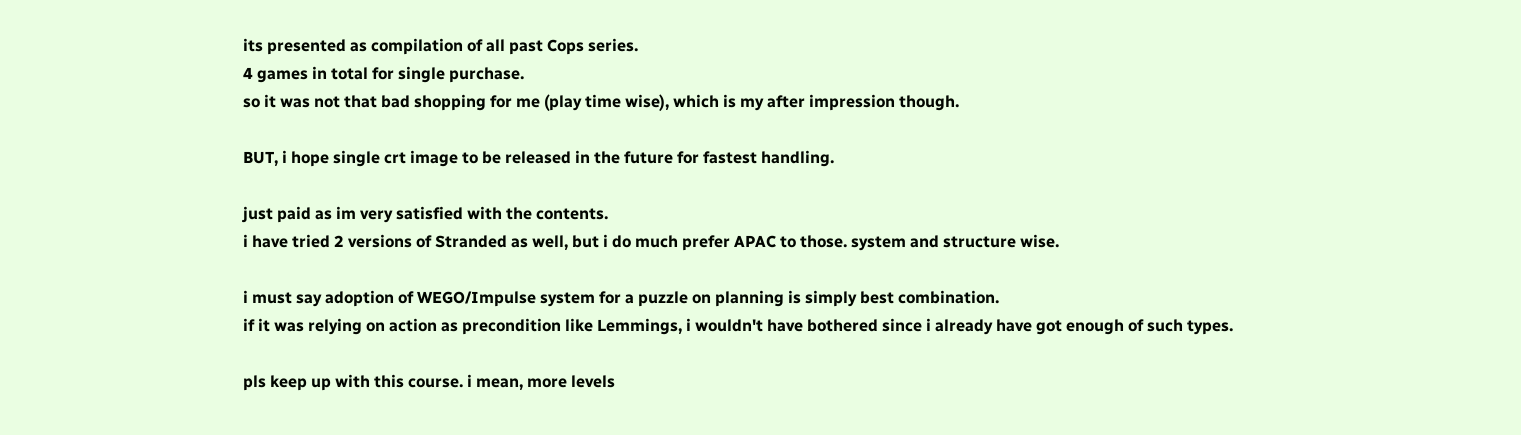its presented as compilation of all past Cops series.
4 games in total for single purchase.
so it was not that bad shopping for me (play time wise), which is my after impression though.

BUT, i hope single crt image to be released in the future for fastest handling.

just paid as im very satisfied with the contents.
i have tried 2 versions of Stranded as well, but i do much prefer APAC to those. system and structure wise.

i must say adoption of WEGO/Impulse system for a puzzle on planning is simply best combination.
if it was relying on action as precondition like Lemmings, i wouldn't have bothered since i already have got enough of such types.

pls keep up with this course. i mean, more levels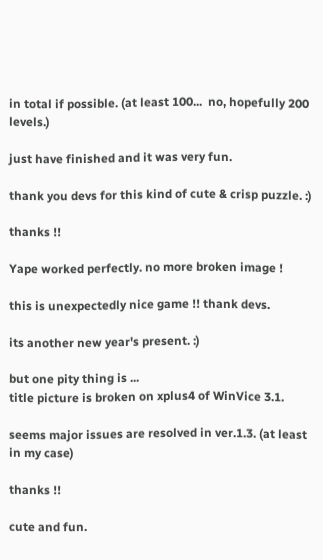in total if possible. (at least 100...  no, hopefully 200 levels.)

just have finished and it was very fun.

thank you devs for this kind of cute & crisp puzzle. :)

thanks !!

Yape worked perfectly. no more broken image !

this is unexpectedly nice game !! thank devs.

its another new year's present. :)

but one pity thing is ...
title picture is broken on xplus4 of WinVice 3.1.

seems major issues are resolved in ver.1.3. (at least in my case)

thanks !!

cute and fun.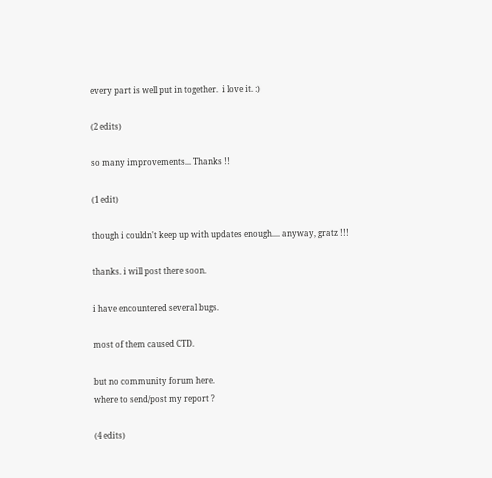every part is well put in together.  i love it. :)

(2 edits)

so many improvements... Thanks !!

(1 edit)

though i couldn't keep up with updates enough.... anyway, gratz !!!

thanks. i will post there soon.

i have encountered several bugs.

most of them caused CTD.

but no community forum here.
where to send/post my report ?

(4 edits)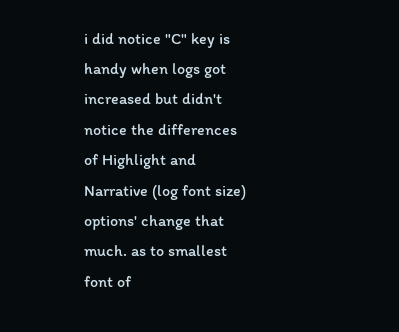i did notice "C" key is handy when logs got increased but didn't notice the differences of Highlight and Narrative (log font size) options' change that much. as to smallest font of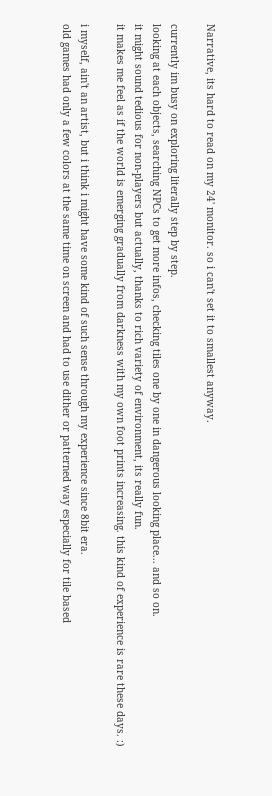Narrative, its hard to read on my 24' monitor. so i can't set it to smallest anyway.

currently im busy on exploring literally step by step.
looking at each objects, searching NPCs to get more infos, checking tiles one by one in dangerous looking place... and so on.
it might sound tedious for non-players but actually, thanks to rich variety of environment, its really fun.
it makes me feel as if the world is emerging gradually from darkness with my own foot prints increasing. this kind of experience is rare these days. :)

i myself, ain't an artist, but i think i might have some kind of such sense through my experience since 8bit era.
old games had only a few colors at the same time on screen and had to use dither or patterned way especially for tile based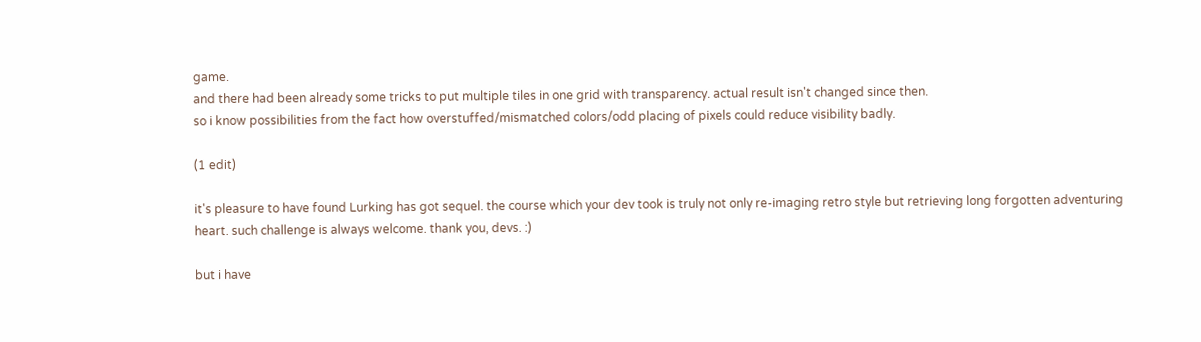game.
and there had been already some tricks to put multiple tiles in one grid with transparency. actual result isn't changed since then.
so i know possibilities from the fact how overstuffed/mismatched colors/odd placing of pixels could reduce visibility badly.

(1 edit)

it's pleasure to have found Lurking has got sequel. the course which your dev took is truly not only re-imaging retro style but retrieving long forgotten adventuring heart. such challenge is always welcome. thank you, devs. :)

but i have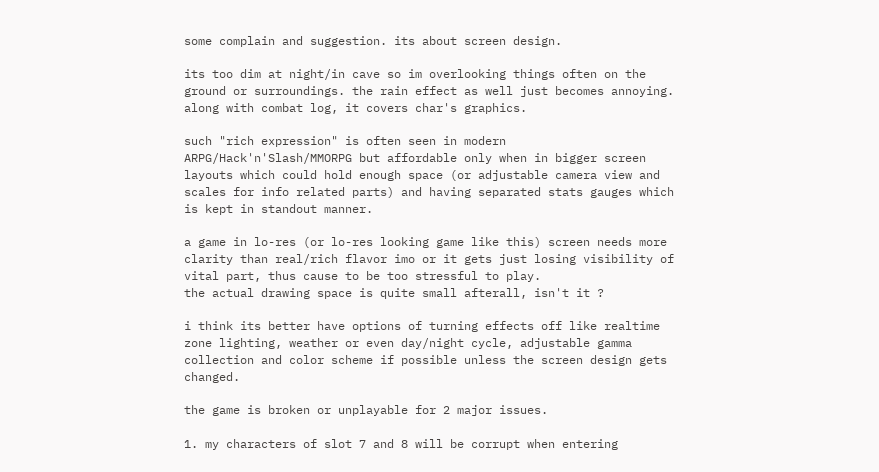some complain and suggestion. its about screen design.

its too dim at night/in cave so im overlooking things often on the ground or surroundings. the rain effect as well just becomes annoying. along with combat log, it covers char's graphics.

such "rich expression" is often seen in modern ARPG/Hack'n'Slash/MMORPG but affordable only when in bigger screen layouts which could hold enough space (or adjustable camera view and scales for info related parts) and having separated stats gauges which is kept in standout manner.

a game in lo-res (or lo-res looking game like this) screen needs more clarity than real/rich flavor imo or it gets just losing visibility of vital part, thus cause to be too stressful to play.
the actual drawing space is quite small afterall, isn't it ?

i think its better have options of turning effects off like realtime zone lighting, weather or even day/night cycle, adjustable gamma collection and color scheme if possible unless the screen design gets changed.

the game is broken or unplayable for 2 major issues.

1. my characters of slot 7 and 8 will be corrupt when entering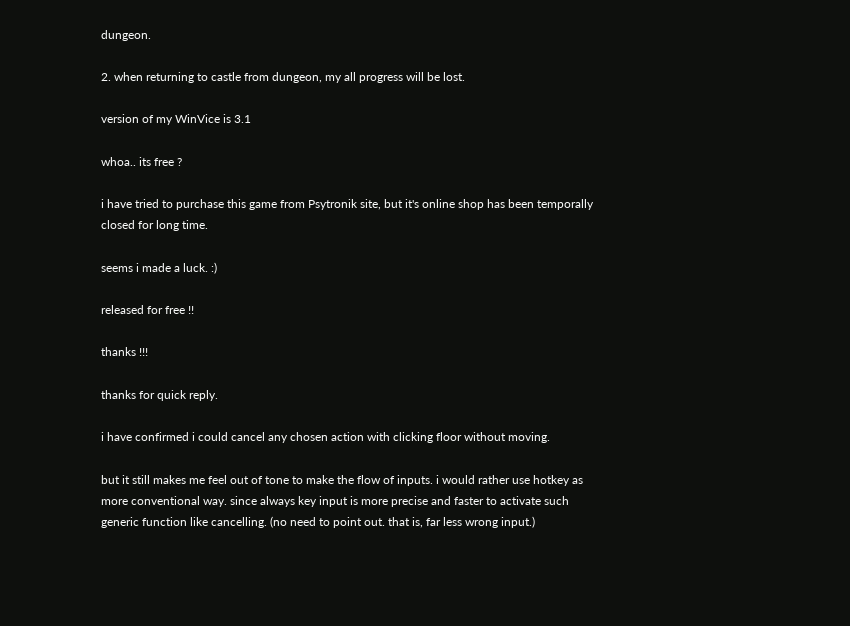dungeon.

2. when returning to castle from dungeon, my all progress will be lost.

version of my WinVice is 3.1

whoa.. its free ?

i have tried to purchase this game from Psytronik site, but it's online shop has been temporally closed for long time.

seems i made a luck. :)

released for free !!

thanks !!!

thanks for quick reply.

i have confirmed i could cancel any chosen action with clicking floor without moving.

but it still makes me feel out of tone to make the flow of inputs. i would rather use hotkey as more conventional way. since always key input is more precise and faster to activate such generic function like cancelling. (no need to point out. that is, far less wrong input.)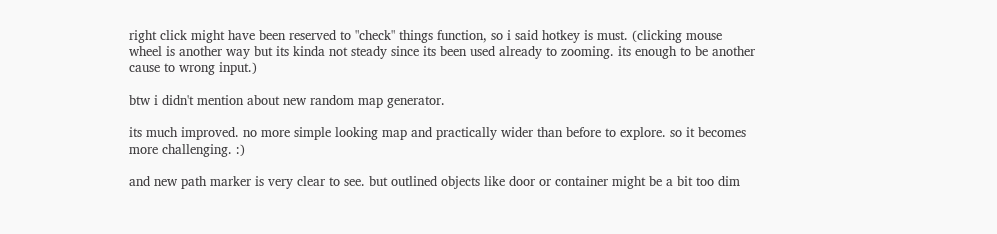right click might have been reserved to "check" things function, so i said hotkey is must. (clicking mouse wheel is another way but its kinda not steady since its been used already to zooming. its enough to be another cause to wrong input.)

btw i didn't mention about new random map generator.

its much improved. no more simple looking map and practically wider than before to explore. so it becomes more challenging. :)

and new path marker is very clear to see. but outlined objects like door or container might be a bit too dim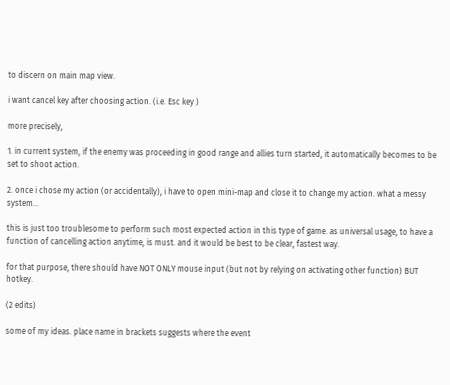to discern on main map view.

i want cancel key after choosing action. (i.e. Esc key )

more precisely,

1. in current system, if the enemy was proceeding in good range and allies turn started, it automatically becomes to be set to shoot action.

2. once i chose my action (or accidentally), i have to open mini-map and close it to change my action. what a messy system...

this is just too troublesome to perform such most expected action in this type of game. as universal usage, to have a function of cancelling action anytime, is must. and it would be best to be clear, fastest way.

for that purpose, there should have NOT ONLY mouse input (but not by relying on activating other function) BUT hotkey.

(2 edits)

some of my ideas. place name in brackets suggests where the event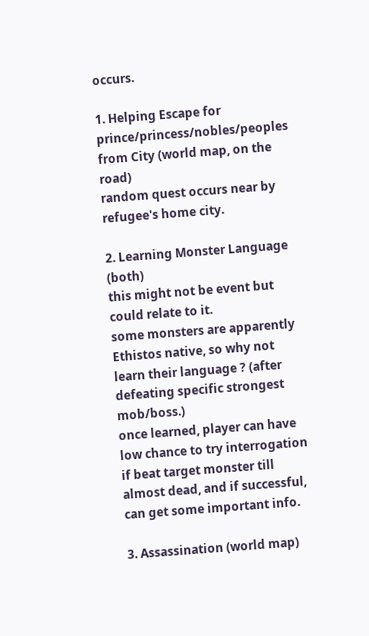occurs.

1. Helping Escape for prince/princess/nobles/peoples from City (world map, on the road)
random quest occurs near by refugee's home city.

2. Learning Monster Language (both)
this might not be event but could relate to it.
some monsters are apparently Ethistos native, so why not learn their language ? (after defeating specific strongest mob/boss.)
once learned, player can have low chance to try interrogation if beat target monster till almost dead, and if successful, can get some important info.

3. Assassination (world map)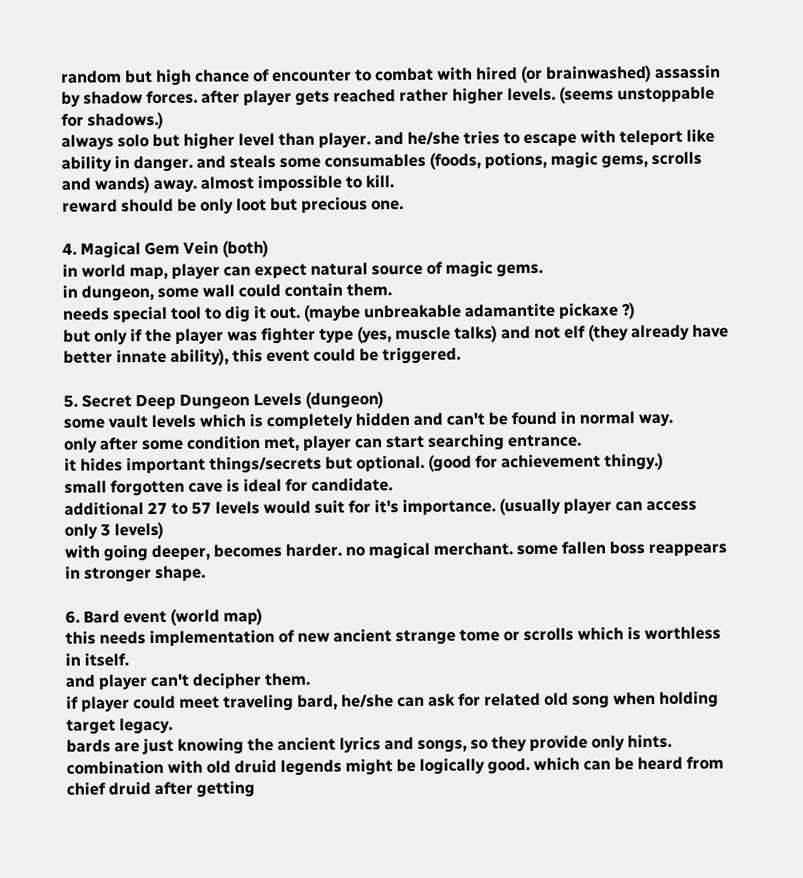random but high chance of encounter to combat with hired (or brainwashed) assassin by shadow forces. after player gets reached rather higher levels. (seems unstoppable for shadows.)
always solo but higher level than player. and he/she tries to escape with teleport like ability in danger. and steals some consumables (foods, potions, magic gems, scrolls and wands) away. almost impossible to kill.
reward should be only loot but precious one.

4. Magical Gem Vein (both)
in world map, player can expect natural source of magic gems.
in dungeon, some wall could contain them.
needs special tool to dig it out. (maybe unbreakable adamantite pickaxe ?)
but only if the player was fighter type (yes, muscle talks) and not elf (they already have better innate ability), this event could be triggered.

5. Secret Deep Dungeon Levels (dungeon)
some vault levels which is completely hidden and can't be found in normal way.
only after some condition met, player can start searching entrance.
it hides important things/secrets but optional. (good for achievement thingy.)
small forgotten cave is ideal for candidate.
additional 27 to 57 levels would suit for it's importance. (usually player can access only 3 levels)
with going deeper, becomes harder. no magical merchant. some fallen boss reappears in stronger shape.

6. Bard event (world map)
this needs implementation of new ancient strange tome or scrolls which is worthless in itself.
and player can't decipher them.
if player could meet traveling bard, he/she can ask for related old song when holding target legacy.
bards are just knowing the ancient lyrics and songs, so they provide only hints.
combination with old druid legends might be logically good. which can be heard from chief druid after getting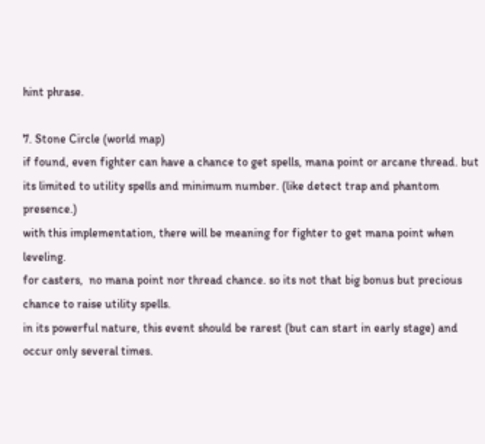hint phrase.

7. Stone Circle (world map)
if found, even fighter can have a chance to get spells, mana point or arcane thread. but its limited to utility spells and minimum number. (like detect trap and phantom presence.)
with this implementation, there will be meaning for fighter to get mana point when leveling.
for casters,  no mana point nor thread chance. so its not that big bonus but precious chance to raise utility spells.
in its powerful nature, this event should be rarest (but can start in early stage) and occur only several times.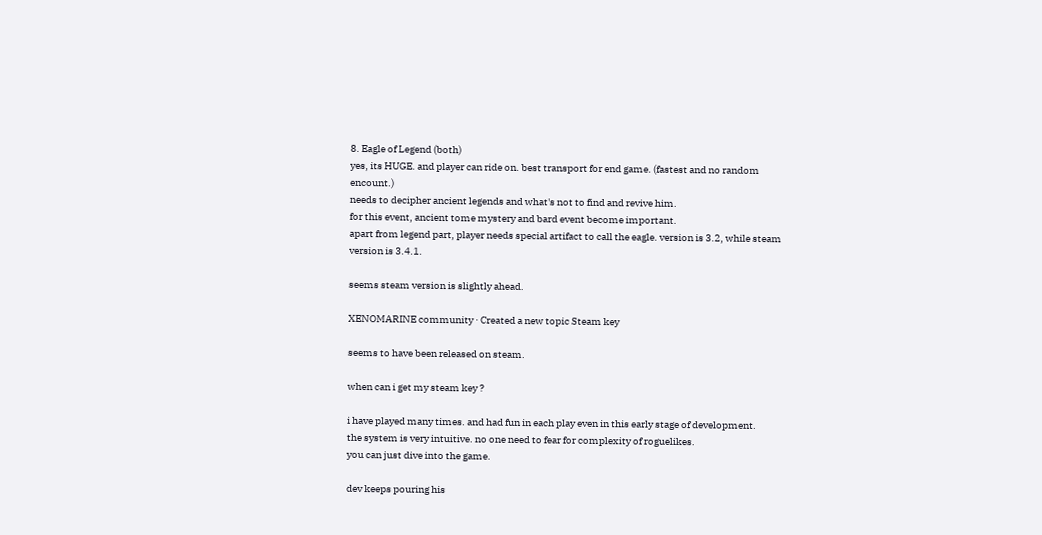8. Eagle of Legend (both)
yes, its HUGE. and player can ride on. best transport for end game. (fastest and no random encount.)
needs to decipher ancient legends and what's not to find and revive him.
for this event, ancient tome mystery and bard event become important.
apart from legend part, player needs special artifact to call the eagle. version is 3.2, while steam version is 3.4.1.

seems steam version is slightly ahead.

XENOMARINE community · Created a new topic Steam key

seems to have been released on steam.

when can i get my steam key ?

i have played many times. and had fun in each play even in this early stage of development.
the system is very intuitive. no one need to fear for complexity of roguelikes.
you can just dive into the game.

dev keeps pouring his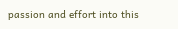passion and effort into this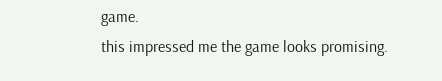game.
this impressed me the game looks promising.